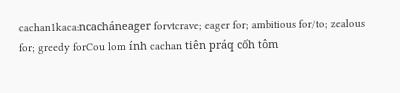cachan1kacaːncacháneager forvtcrave; eager for; ambitious for/to; zealous for; greedy forCou lom ính cachan tiên práq cốh tôm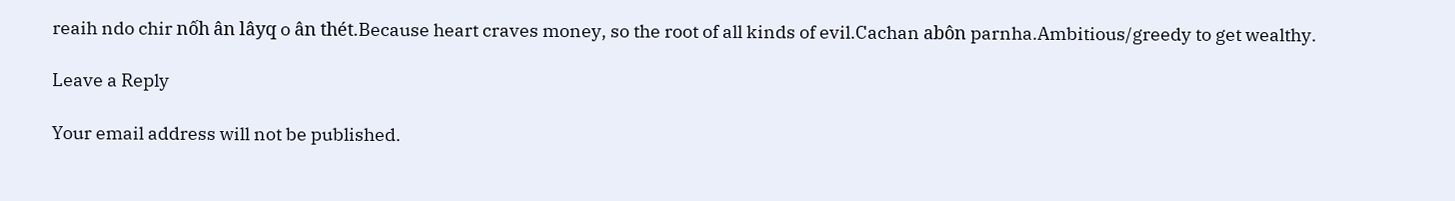reaih ndo chir nốh ân lâyq o ân thét.Because heart craves money, so the root of all kinds of evil.Cachan abôn parnha.Ambitious/greedy to get wealthy.

Leave a Reply

Your email address will not be published.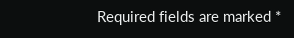Required fields are marked *